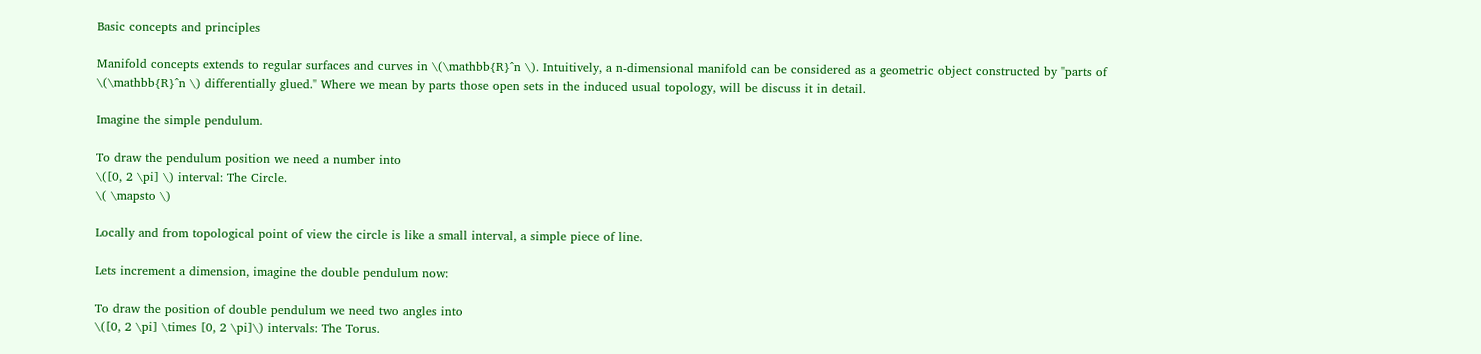Basic concepts and principles

Manifold concepts extends to regular surfaces and curves in \(\mathbb{R}^n \). Intuitively, a n-dimensional manifold can be considered as a geometric object constructed by "parts of \(\mathbb{R}^n \) differentially glued." Where we mean by parts those open sets in the induced usual topology, will be discuss it in detail.

Imagine the simple pendulum.

To draw the pendulum position we need a number into
\([0, 2 \pi] \) interval: The Circle.
\( \mapsto \)

Locally and from topological point of view the circle is like a small interval, a simple piece of line.

Lets increment a dimension, imagine the double pendulum now:

To draw the position of double pendulum we need two angles into
\([0, 2 \pi] \times [0, 2 \pi]\) intervals: The Torus.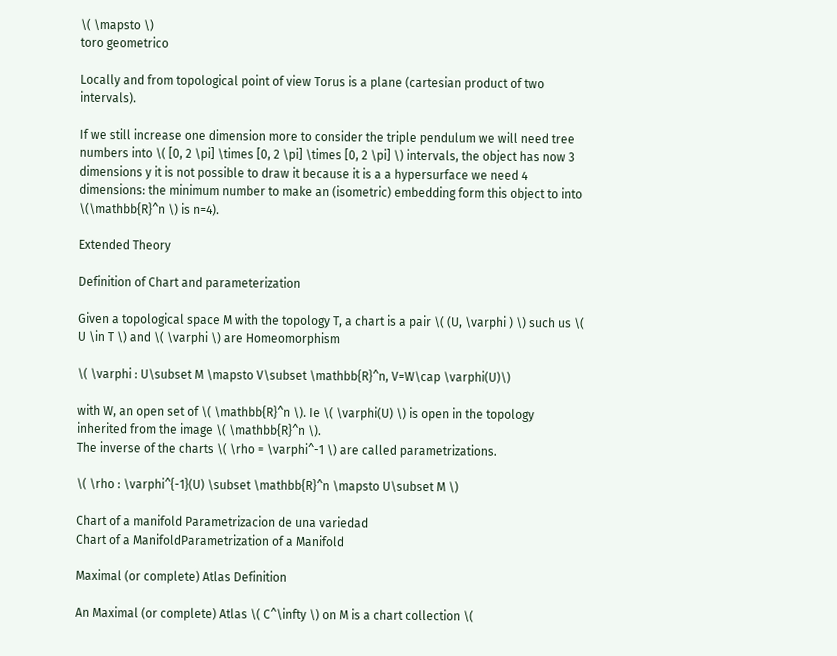\( \mapsto \)
toro geometrico

Locally and from topological point of view Torus is a plane (cartesian product of two intervals).

If we still increase one dimension more to consider the triple pendulum we will need tree numbers into \( [0, 2 \pi] \times [0, 2 \pi] \times [0, 2 \pi] \) intervals, the object has now 3 dimensions y it is not possible to draw it because it is a a hypersurface we need 4 dimensions: the minimum number to make an (isometric) embedding form this object to into \(\mathbb{R}^n \) is n=4).

Extended Theory

Definition of Chart and parameterization

Given a topological space M with the topology T, a chart is a pair \( (U, \varphi ) \) such us \( U \in T \) and \( \varphi \) are Homeomorphism

\( \varphi : U\subset M \mapsto V\subset \mathbb{R}^n, V=W\cap \varphi(U)\)

with W, an open set of \( \mathbb{R}^n \). Ie \( \varphi(U) \) is open in the topology inherited from the image \( \mathbb{R}^n \).
The inverse of the charts \( \rho = \varphi^-1 \) are called parametrizations.

\( \rho : \varphi^{-1}(U) \subset \mathbb{R}^n \mapsto U\subset M \)

Chart of a manifold Parametrizacion de una variedad
Chart of a ManifoldParametrization of a Manifold

Maximal (or complete) Atlas Definition

An Maximal (or complete) Atlas \( C^\infty \) on M is a chart collection \(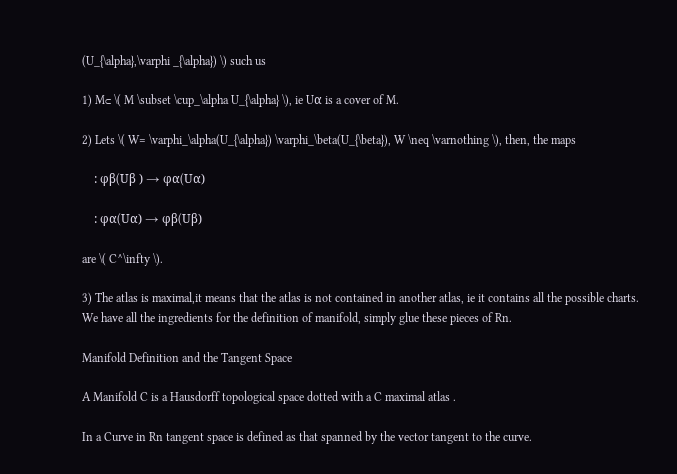(U_{\alpha},\varphi _{\alpha}) \) such us

1) M⊂ \( M \subset \cup_\alpha U_{\alpha} \), ie Uα is a cover of M.

2) Lets \( W= \varphi_\alpha(U_{\alpha}) \varphi_\beta(U_{\beta}), W \neq \varnothing \), then, the maps

    : φβ(Uβ ) → φα(Uα)

    : φα(Uα) → φβ(Uβ)

are \( C^\infty \).

3) The atlas is maximal,it means that the atlas is not contained in another atlas, ie it contains all the possible charts.
We have all the ingredients for the definition of manifold, simply glue these pieces of Rn.

Manifold Definition and the Tangent Space

A Manifold C is a Hausdorff topological space dotted with a C maximal atlas .

In a Curve in Rn tangent space is defined as that spanned by the vector tangent to the curve.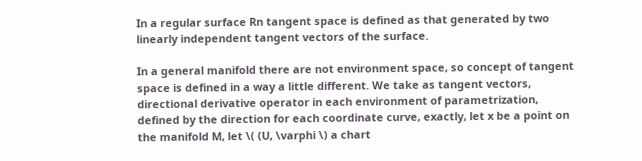In a regular surface Rn tangent space is defined as that generated by two linearly independent tangent vectors of the surface.

In a general manifold there are not environment space, so concept of tangent space is defined in a way a little different. We take as tangent vectors, directional derivative operator in each environment of parametrization, defined by the direction for each coordinate curve, exactly, let x be a point on the manifold M, let \( (U, \varphi \) a chart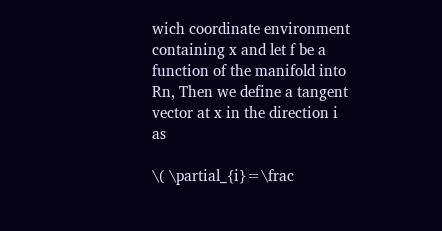wich coordinate environment containing x and let f be a function of the manifold into Rn, Then we define a tangent vector at x in the direction i as

\( \partial_{i}=\frac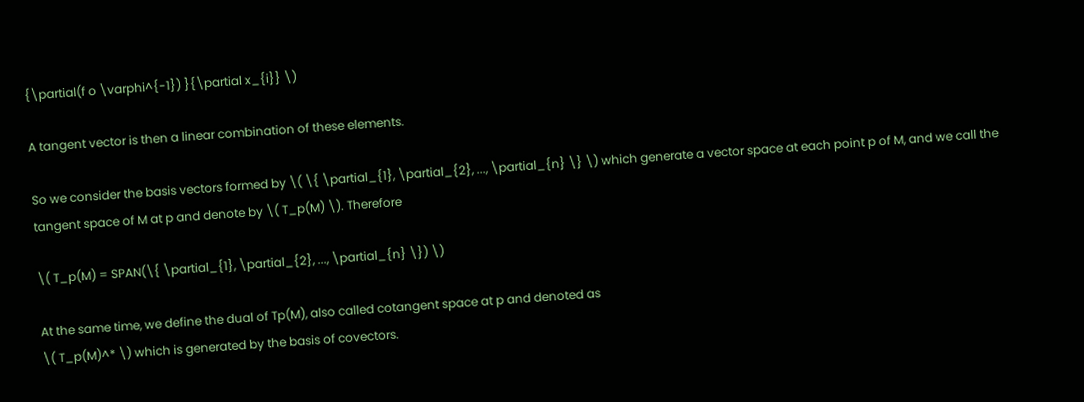{\partial(f o \varphi^{-1}) }{\partial x_{i}} \)

A tangent vector is then a linear combination of these elements.

So we consider the basis vectors formed by \( \{ \partial_{1}, \partial_{2}, ..., \partial_{n} \} \) which generate a vector space at each point p of M, and we call the tangent space of M at p and denote by \( T_p(M) \). Therefore

\( T_p(M) = SPAN(\{ \partial_{1}, \partial_{2}, ..., \partial_{n} \}) \)

At the same time, we define the dual of Tp(M), also called cotangent space at p and denoted as
\( T_p(M)^* \) which is generated by the basis of covectors.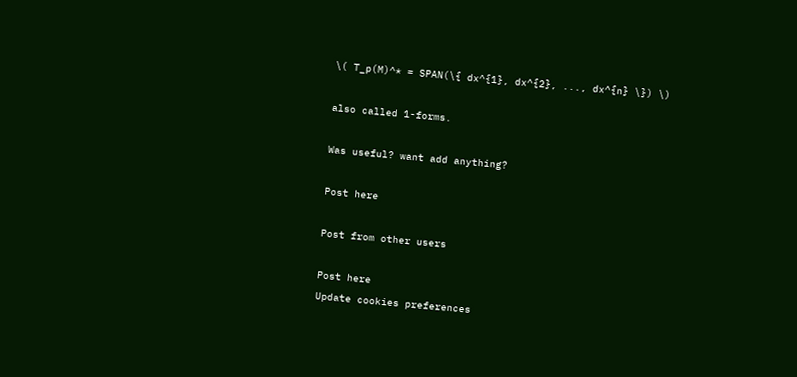\( T_p(M)^* = SPAN(\{ dx^{1}, dx^{2}, ..., dx^{n} \}) \)

also called 1-forms.

Was useful? want add anything?

Post here

Post from other users

Post here
Update cookies preferences